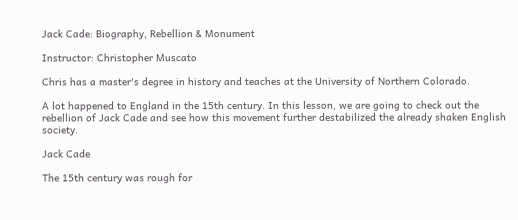Jack Cade: Biography, Rebellion & Monument

Instructor: Christopher Muscato

Chris has a master's degree in history and teaches at the University of Northern Colorado.

A lot happened to England in the 15th century. In this lesson, we are going to check out the rebellion of Jack Cade and see how this movement further destabilized the already shaken English society.

Jack Cade

The 15th century was rough for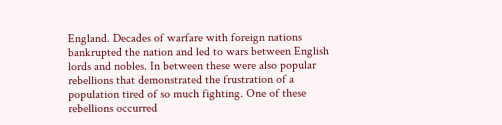England. Decades of warfare with foreign nations bankrupted the nation and led to wars between English lords and nobles. In between these were also popular rebellions that demonstrated the frustration of a population tired of so much fighting. One of these rebellions occurred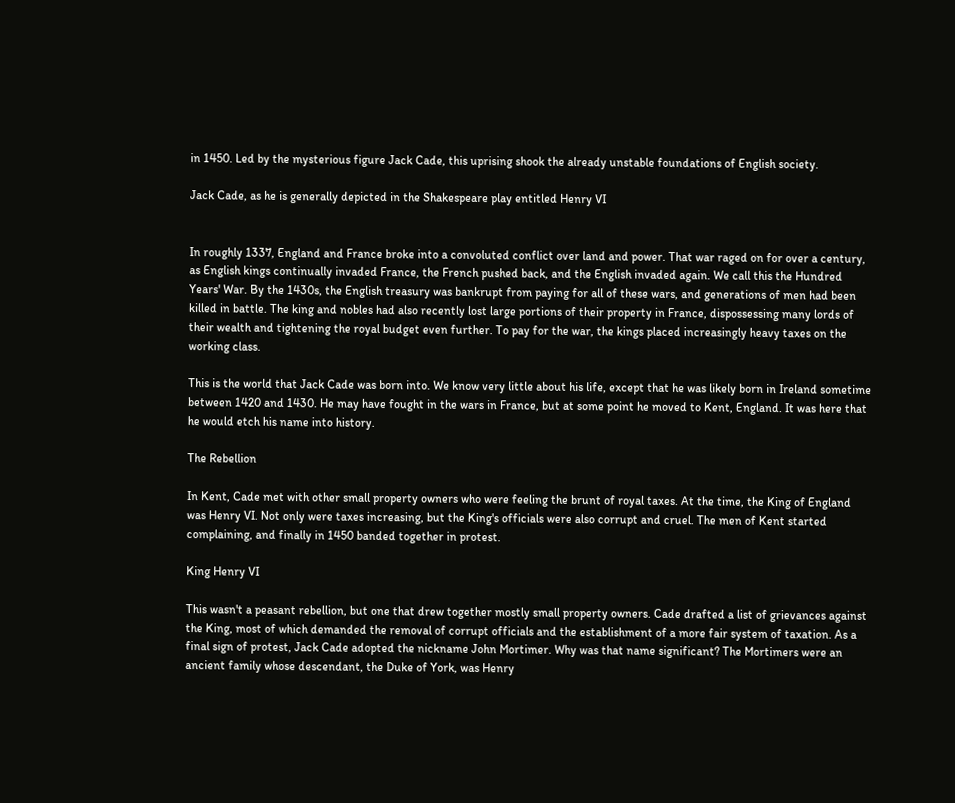in 1450. Led by the mysterious figure Jack Cade, this uprising shook the already unstable foundations of English society.

Jack Cade, as he is generally depicted in the Shakespeare play entitled Henry VI


In roughly 1337, England and France broke into a convoluted conflict over land and power. That war raged on for over a century, as English kings continually invaded France, the French pushed back, and the English invaded again. We call this the Hundred Years' War. By the 1430s, the English treasury was bankrupt from paying for all of these wars, and generations of men had been killed in battle. The king and nobles had also recently lost large portions of their property in France, dispossessing many lords of their wealth and tightening the royal budget even further. To pay for the war, the kings placed increasingly heavy taxes on the working class.

This is the world that Jack Cade was born into. We know very little about his life, except that he was likely born in Ireland sometime between 1420 and 1430. He may have fought in the wars in France, but at some point he moved to Kent, England. It was here that he would etch his name into history.

The Rebellion

In Kent, Cade met with other small property owners who were feeling the brunt of royal taxes. At the time, the King of England was Henry VI. Not only were taxes increasing, but the King's officials were also corrupt and cruel. The men of Kent started complaining, and finally in 1450 banded together in protest.

King Henry VI

This wasn't a peasant rebellion, but one that drew together mostly small property owners. Cade drafted a list of grievances against the King, most of which demanded the removal of corrupt officials and the establishment of a more fair system of taxation. As a final sign of protest, Jack Cade adopted the nickname John Mortimer. Why was that name significant? The Mortimers were an ancient family whose descendant, the Duke of York, was Henry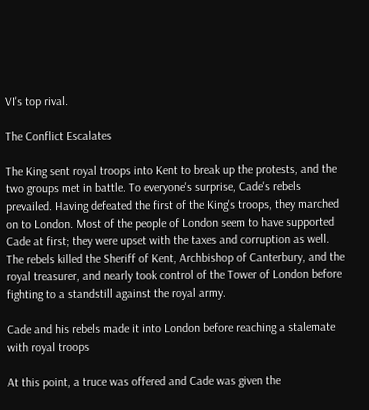VI's top rival.

The Conflict Escalates

The King sent royal troops into Kent to break up the protests, and the two groups met in battle. To everyone's surprise, Cade's rebels prevailed. Having defeated the first of the King's troops, they marched on to London. Most of the people of London seem to have supported Cade at first; they were upset with the taxes and corruption as well. The rebels killed the Sheriff of Kent, Archbishop of Canterbury, and the royal treasurer, and nearly took control of the Tower of London before fighting to a standstill against the royal army.

Cade and his rebels made it into London before reaching a stalemate with royal troops

At this point, a truce was offered and Cade was given the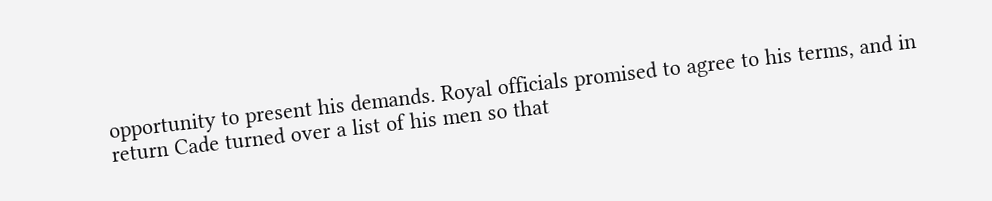opportunity to present his demands. Royal officials promised to agree to his terms, and in return Cade turned over a list of his men so that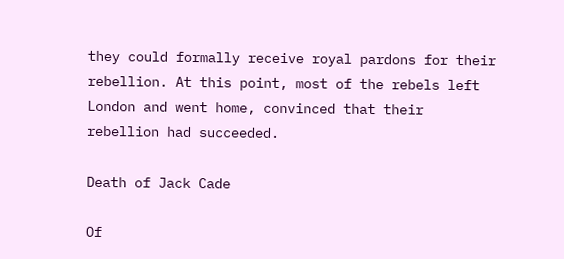they could formally receive royal pardons for their rebellion. At this point, most of the rebels left London and went home, convinced that their rebellion had succeeded.

Death of Jack Cade

Of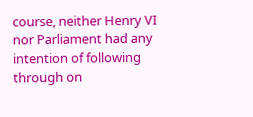course, neither Henry VI nor Parliament had any intention of following through on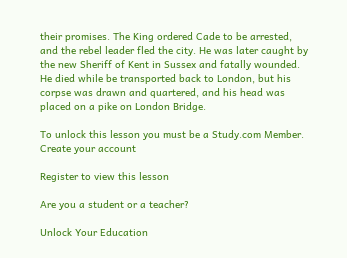their promises. The King ordered Cade to be arrested, and the rebel leader fled the city. He was later caught by the new Sheriff of Kent in Sussex and fatally wounded. He died while be transported back to London, but his corpse was drawn and quartered, and his head was placed on a pike on London Bridge.

To unlock this lesson you must be a Study.com Member.
Create your account

Register to view this lesson

Are you a student or a teacher?

Unlock Your Education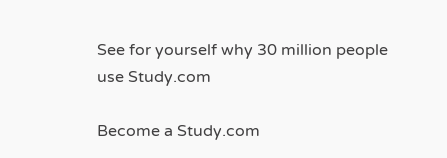See for yourself why 30 million people use Study.com

Become a Study.com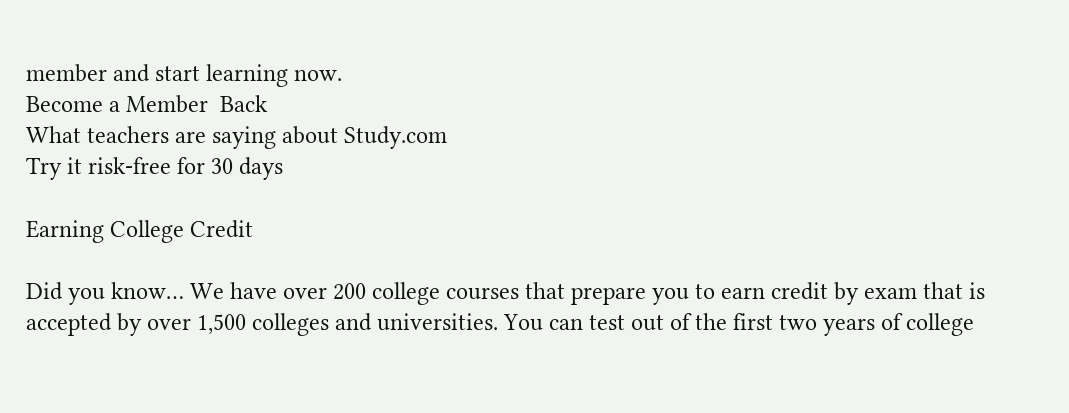member and start learning now.
Become a Member  Back
What teachers are saying about Study.com
Try it risk-free for 30 days

Earning College Credit

Did you know… We have over 200 college courses that prepare you to earn credit by exam that is accepted by over 1,500 colleges and universities. You can test out of the first two years of college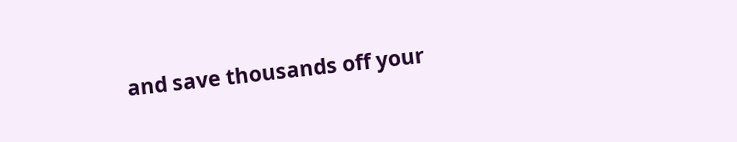and save thousands off your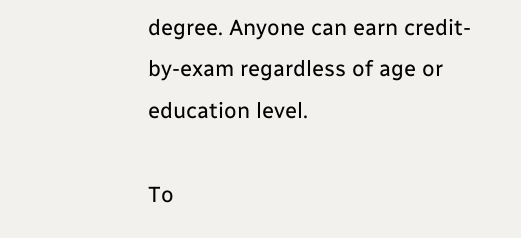degree. Anyone can earn credit-by-exam regardless of age or education level.

To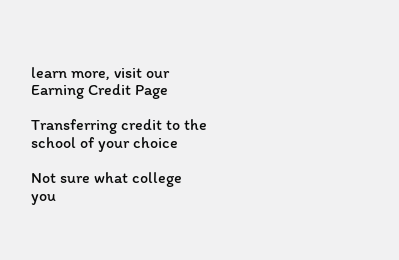learn more, visit our Earning Credit Page

Transferring credit to the school of your choice

Not sure what college you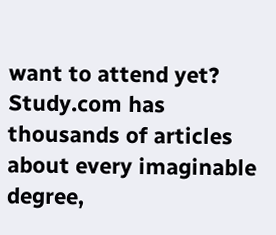want to attend yet? Study.com has thousands of articles about every imaginable degree,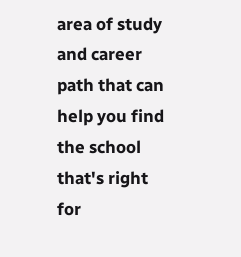area of study and career path that can help you find the school that's right for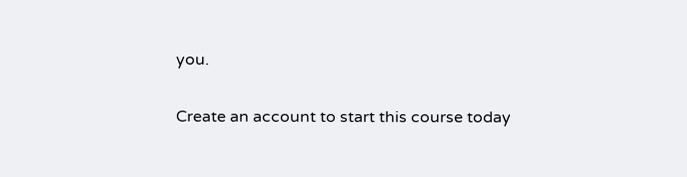you.

Create an account to start this course today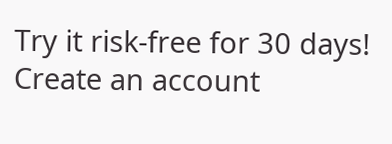Try it risk-free for 30 days!
Create an account